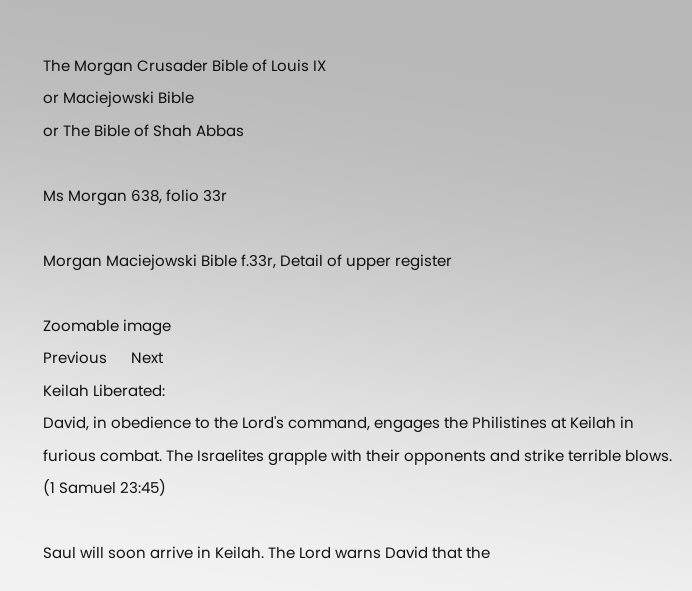The Morgan Crusader Bible of Louis IX
or Maciejowski Bible
or The Bible of Shah Abbas

Ms Morgan 638, folio 33r

Morgan Maciejowski Bible f.33r, Detail of upper register

Zoomable image
Previous      Next
Keilah Liberated:
David, in obedience to the Lord's command, engages the Philistines at Keilah in furious combat. The Israelites grapple with their opponents and strike terrible blows. (1 Samuel 23:45)

Saul will soon arrive in Keilah. The Lord warns David that the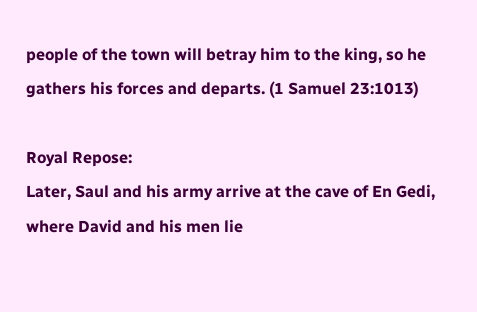people of the town will betray him to the king, so he gathers his forces and departs. (1 Samuel 23:1013)

Royal Repose:
Later, Saul and his army arrive at the cave of En Gedi, where David and his men lie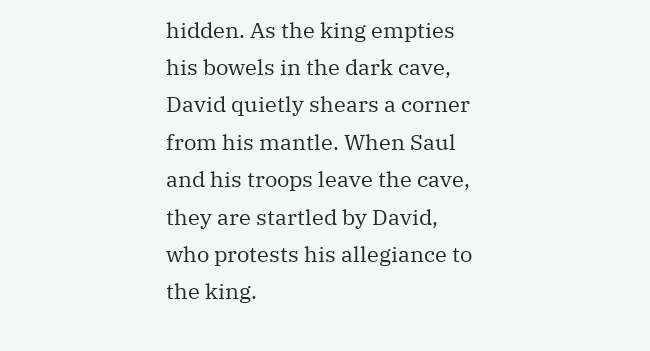hidden. As the king empties his bowels in the dark cave, David quietly shears a corner from his mantle. When Saul and his troops leave the cave, they are startled by David, who protests his allegiance to the king.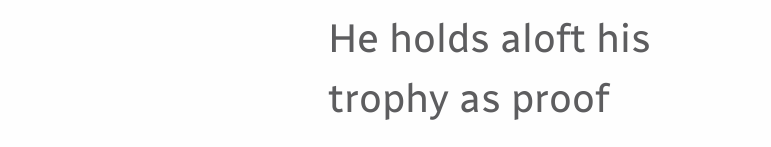He holds aloft his trophy as proof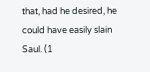that, had he desired, he could have easily slain Saul. (1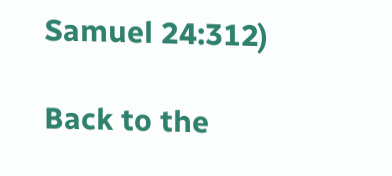Samuel 24:312)

Back to the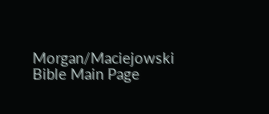Morgan/Maciejowski Bible Main Page